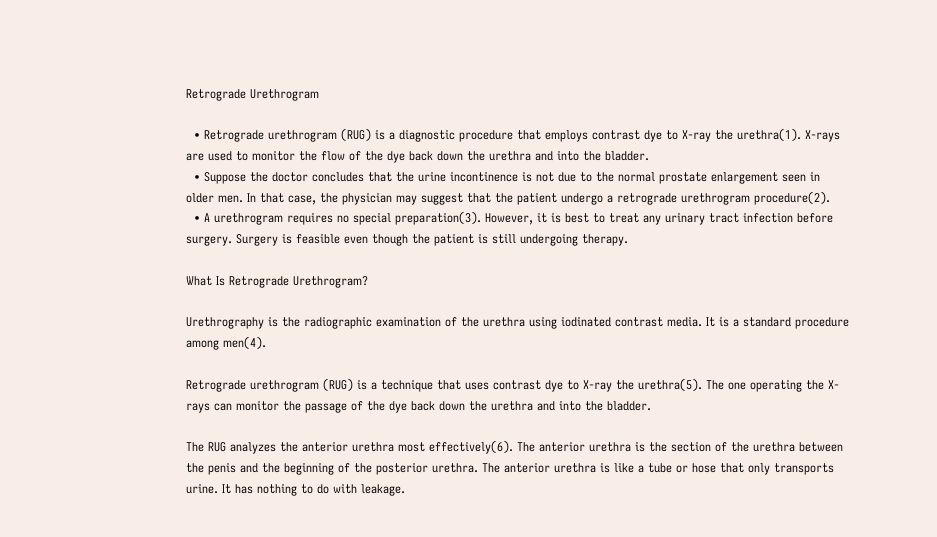Retrograde Urethrogram

  • Retrograde urethrogram (RUG) is a diagnostic procedure that employs contrast dye to X-ray the urethra(1). X-rays are used to monitor the flow of the dye back down the urethra and into the bladder.
  • Suppose the doctor concludes that the urine incontinence is not due to the normal prostate enlargement seen in older men. In that case, the physician may suggest that the patient undergo a retrograde urethrogram procedure(2).
  • A urethrogram requires no special preparation(3). However, it is best to treat any urinary tract infection before surgery. Surgery is feasible even though the patient is still undergoing therapy.

What Is Retrograde Urethrogram?

Urethrography is the radiographic examination of the urethra using iodinated contrast media. It is a standard procedure among men(4).

Retrograde urethrogram (RUG) is a technique that uses contrast dye to X-ray the urethra(5). The one operating the X-rays can monitor the passage of the dye back down the urethra and into the bladder.

The RUG analyzes the anterior urethra most effectively(6). The anterior urethra is the section of the urethra between the penis and the beginning of the posterior urethra. The anterior urethra is like a tube or hose that only transports urine. It has nothing to do with leakage.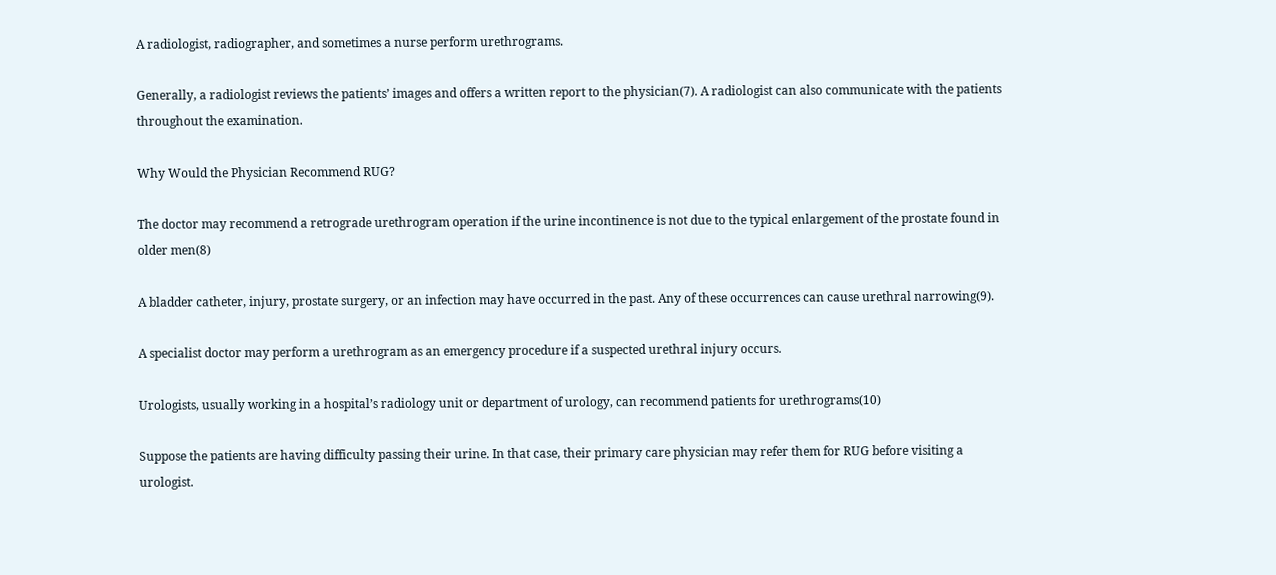A radiologist, radiographer, and sometimes a nurse perform urethrograms.

Generally, a radiologist reviews the patients’ images and offers a written report to the physician(7). A radiologist can also communicate with the patients throughout the examination.

Why Would the Physician Recommend RUG?

The doctor may recommend a retrograde urethrogram operation if the urine incontinence is not due to the typical enlargement of the prostate found in older men(8)

A bladder catheter, injury, prostate surgery, or an infection may have occurred in the past. Any of these occurrences can cause urethral narrowing(9).

A specialist doctor may perform a urethrogram as an emergency procedure if a suspected urethral injury occurs.

Urologists, usually working in a hospital’s radiology unit or department of urology, can recommend patients for urethrograms(10)

Suppose the patients are having difficulty passing their urine. In that case, their primary care physician may refer them for RUG before visiting a urologist.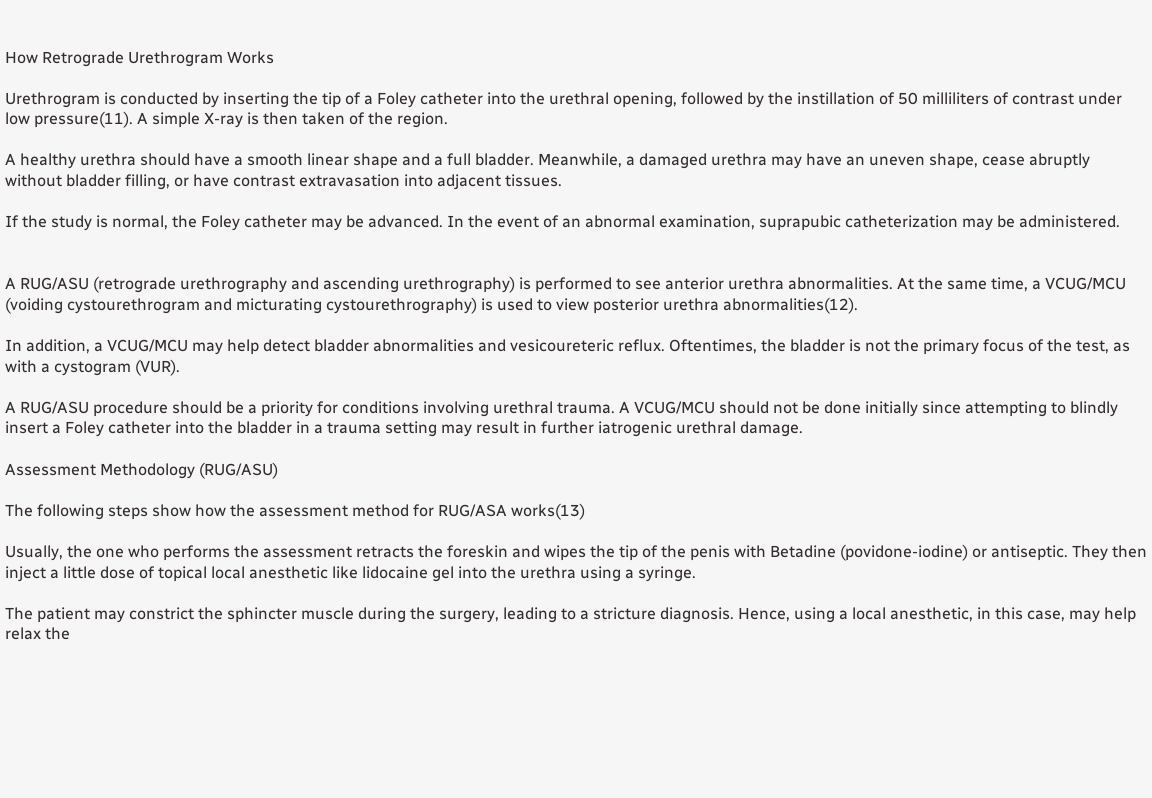How Retrograde Urethrogram Works

Urethrogram is conducted by inserting the tip of a Foley catheter into the urethral opening, followed by the instillation of 50 milliliters of contrast under low pressure(11). A simple X-ray is then taken of the region.

A healthy urethra should have a smooth linear shape and a full bladder. Meanwhile, a damaged urethra may have an uneven shape, cease abruptly without bladder filling, or have contrast extravasation into adjacent tissues.

If the study is normal, the Foley catheter may be advanced. In the event of an abnormal examination, suprapubic catheterization may be administered.


A RUG/ASU (retrograde urethrography and ascending urethrography) is performed to see anterior urethra abnormalities. At the same time, a VCUG/MCU  (voiding cystourethrogram and micturating cystourethrography) is used to view posterior urethra abnormalities(12).

In addition, a VCUG/MCU may help detect bladder abnormalities and vesicoureteric reflux. Oftentimes, the bladder is not the primary focus of the test, as with a cystogram (VUR).

A RUG/ASU procedure should be a priority for conditions involving urethral trauma. A VCUG/MCU should not be done initially since attempting to blindly insert a Foley catheter into the bladder in a trauma setting may result in further iatrogenic urethral damage.

Assessment Methodology (RUG/ASU)

The following steps show how the assessment method for RUG/ASA works(13)

Usually, the one who performs the assessment retracts the foreskin and wipes the tip of the penis with Betadine (povidone-iodine) or antiseptic. They then inject a little dose of topical local anesthetic like lidocaine gel into the urethra using a syringe.

The patient may constrict the sphincter muscle during the surgery, leading to a stricture diagnosis. Hence, using a local anesthetic, in this case, may help relax the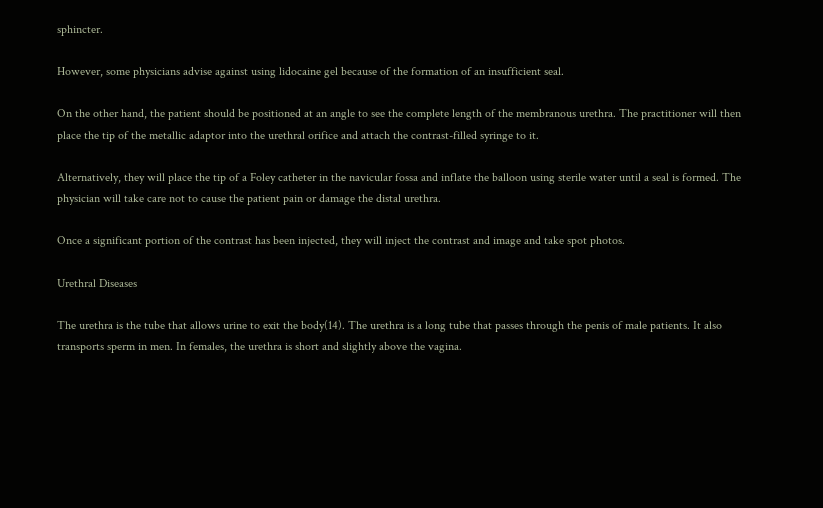sphincter.

However, some physicians advise against using lidocaine gel because of the formation of an insufficient seal.

On the other hand, the patient should be positioned at an angle to see the complete length of the membranous urethra. The practitioner will then place the tip of the metallic adaptor into the urethral orifice and attach the contrast-filled syringe to it.

Alternatively, they will place the tip of a Foley catheter in the navicular fossa and inflate the balloon using sterile water until a seal is formed. The physician will take care not to cause the patient pain or damage the distal urethra.

Once a significant portion of the contrast has been injected, they will inject the contrast and image and take spot photos.

Urethral Diseases

The urethra is the tube that allows urine to exit the body(14). The urethra is a long tube that passes through the penis of male patients. It also transports sperm in men. In females, the urethra is short and slightly above the vagina.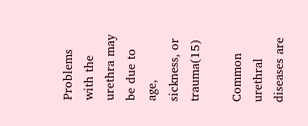Problems with the urethra may be due to age, sickness, or trauma(15)

Common urethral diseases are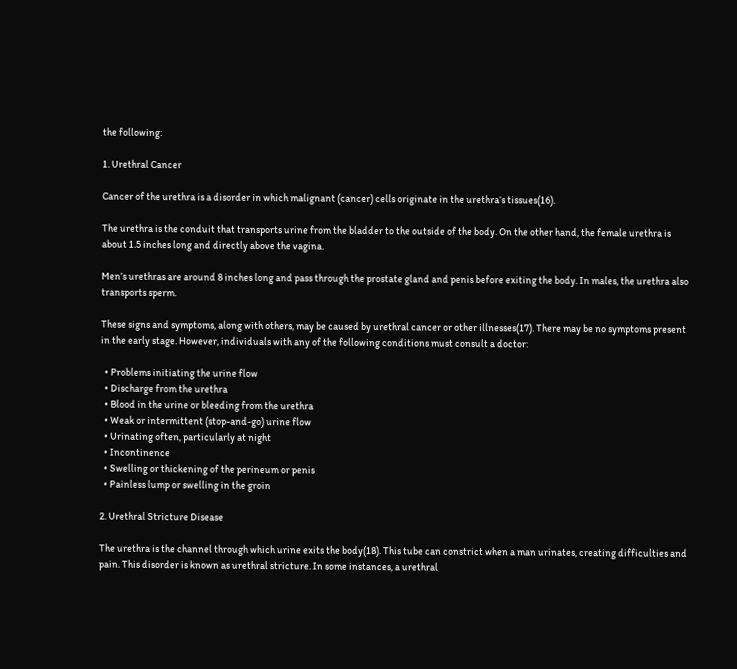the following:

1. Urethral Cancer

Cancer of the urethra is a disorder in which malignant (cancer) cells originate in the urethra‘s tissues(16).

The urethra is the conduit that transports urine from the bladder to the outside of the body. On the other hand, the female urethra is about 1.5 inches long and directly above the vagina.

Men’s urethras are around 8 inches long and pass through the prostate gland and penis before exiting the body. In males, the urethra also transports sperm.

These signs and symptoms, along with others, may be caused by urethral cancer or other illnesses(17). There may be no symptoms present in the early stage. However, individuals with any of the following conditions must consult a doctor:

  • Problems initiating the urine flow
  • Discharge from the urethra
  • Blood in the urine or bleeding from the urethra
  • Weak or intermittent (stop-and-go) urine flow
  • Urinating often, particularly at night
  • Incontinence
  • Swelling or thickening of the perineum or penis
  • Painless lump or swelling in the groin

2. Urethral Stricture Disease

The urethra is the channel through which urine exits the body(18). This tube can constrict when a man urinates, creating difficulties and pain. This disorder is known as urethral stricture. In some instances, a urethral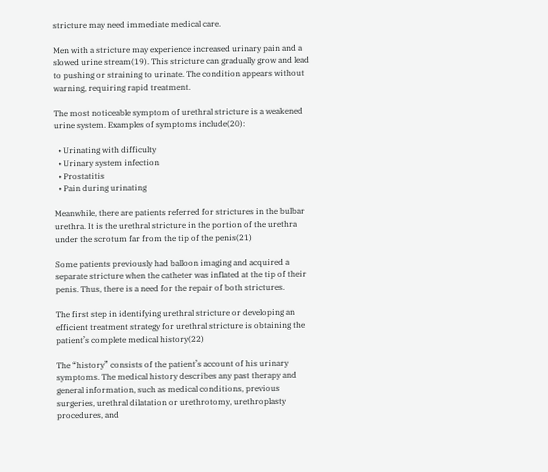stricture may need immediate medical care.

Men with a stricture may experience increased urinary pain and a slowed urine stream(19). This stricture can gradually grow and lead to pushing or straining to urinate. The condition appears without warning, requiring rapid treatment.

The most noticeable symptom of urethral stricture is a weakened urine system. Examples of symptoms include(20):

  • Urinating with difficulty
  • Urinary system infection
  • Prostatitis
  • Pain during urinating

Meanwhile, there are patients referred for strictures in the bulbar urethra. It is the urethral stricture in the portion of the urethra under the scrotum far from the tip of the penis(21)

Some patients previously had balloon imaging and acquired a separate stricture when the catheter was inflated at the tip of their penis. Thus, there is a need for the repair of both strictures.

The first step in identifying urethral stricture or developing an efficient treatment strategy for urethral stricture is obtaining the patient’s complete medical history(22)

The “history” consists of the patient’s account of his urinary symptoms. The medical history describes any past therapy and general information, such as medical conditions, previous surgeries, urethral dilatation or urethrotomy, urethroplasty procedures, and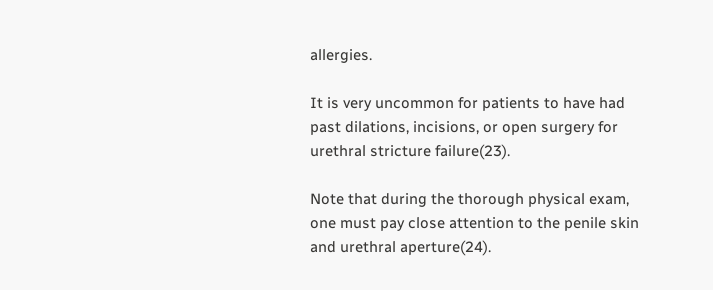allergies.

It is very uncommon for patients to have had past dilations, incisions, or open surgery for urethral stricture failure(23).

Note that during the thorough physical exam, one must pay close attention to the penile skin and urethral aperture(24).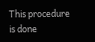This procedure is done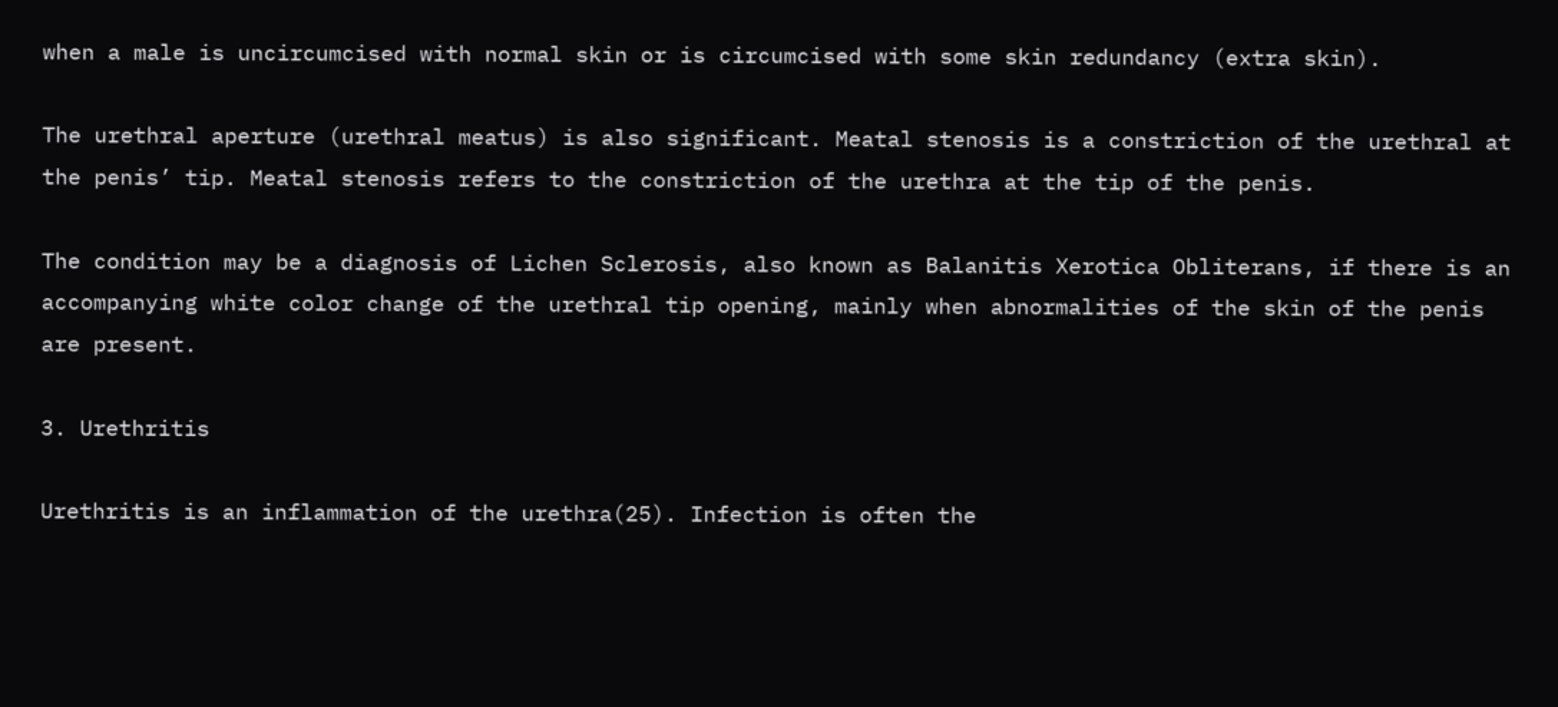when a male is uncircumcised with normal skin or is circumcised with some skin redundancy (extra skin).

The urethral aperture (urethral meatus) is also significant. Meatal stenosis is a constriction of the urethral at the penis’ tip. Meatal stenosis refers to the constriction of the urethra at the tip of the penis.

The condition may be a diagnosis of Lichen Sclerosis, also known as Balanitis Xerotica Obliterans, if there is an accompanying white color change of the urethral tip opening, mainly when abnormalities of the skin of the penis are present.

3. Urethritis

Urethritis is an inflammation of the urethra(25). Infection is often the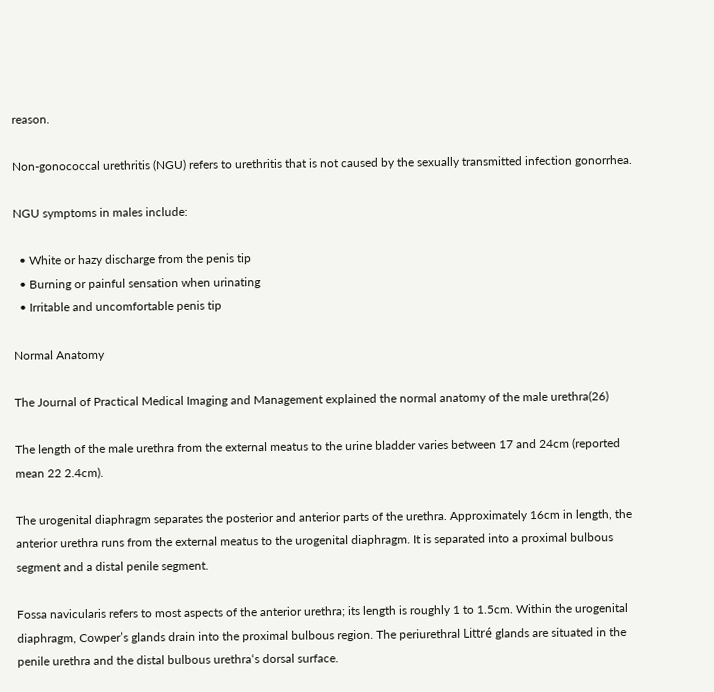reason.

Non-gonococcal urethritis (NGU) refers to urethritis that is not caused by the sexually transmitted infection gonorrhea.

NGU symptoms in males include:

  • White or hazy discharge from the penis tip
  • Burning or painful sensation when urinating
  • Irritable and uncomfortable penis tip

Normal Anatomy

The Journal of Practical Medical Imaging and Management explained the normal anatomy of the male urethra(26)

The length of the male urethra from the external meatus to the urine bladder varies between 17 and 24cm (reported mean 22 2.4cm).

The urogenital diaphragm separates the posterior and anterior parts of the urethra. Approximately 16cm in length, the anterior urethra runs from the external meatus to the urogenital diaphragm. It is separated into a proximal bulbous segment and a distal penile segment.

Fossa navicularis refers to most aspects of the anterior urethra; its length is roughly 1 to 1.5cm. Within the urogenital diaphragm, Cowper’s glands drain into the proximal bulbous region. The periurethral Littré glands are situated in the penile urethra and the distal bulbous urethra‘s dorsal surface.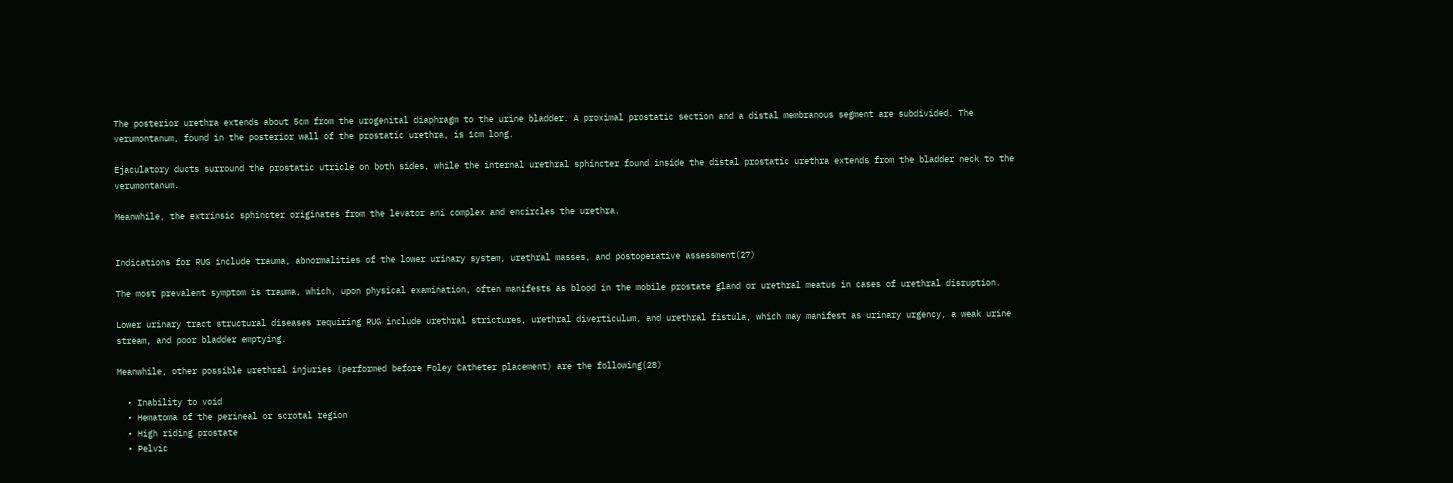The posterior urethra extends about 5cm from the urogenital diaphragm to the urine bladder. A proximal prostatic section and a distal membranous segment are subdivided. The verumontanum, found in the posterior wall of the prostatic urethra, is 1cm long.

Ejaculatory ducts surround the prostatic utricle on both sides, while the internal urethral sphincter found inside the distal prostatic urethra extends from the bladder neck to the verumontanum.

Meanwhile, the extrinsic sphincter originates from the levator ani complex and encircles the urethra.


Indications for RUG include trauma, abnormalities of the lower urinary system, urethral masses, and postoperative assessment(27)

The most prevalent symptom is trauma, which, upon physical examination, often manifests as blood in the mobile prostate gland or urethral meatus in cases of urethral disruption.

Lower urinary tract structural diseases requiring RUG include urethral strictures, urethral diverticulum, and urethral fistula, which may manifest as urinary urgency, a weak urine stream, and poor bladder emptying.

Meanwhile, other possible urethral injuries (performed before Foley Catheter placement) are the following(28)

  • Inability to void
  • Hematoma of the perineal or scrotal region
  • High riding prostate
  • Pelvic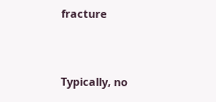fracture


Typically, no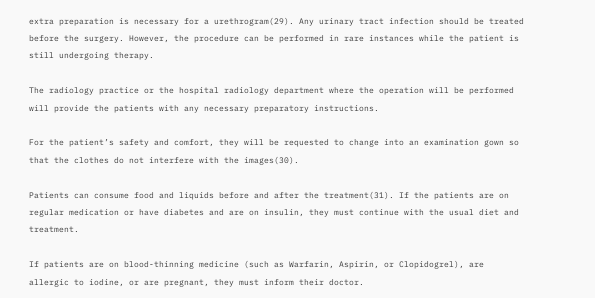extra preparation is necessary for a urethrogram(29). Any urinary tract infection should be treated before the surgery. However, the procedure can be performed in rare instances while the patient is still undergoing therapy.

The radiology practice or the hospital radiology department where the operation will be performed will provide the patients with any necessary preparatory instructions.

For the patient’s safety and comfort, they will be requested to change into an examination gown so that the clothes do not interfere with the images(30).

Patients can consume food and liquids before and after the treatment(31). If the patients are on regular medication or have diabetes and are on insulin, they must continue with the usual diet and treatment.

If patients are on blood-thinning medicine (such as Warfarin, Aspirin, or Clopidogrel), are allergic to iodine, or are pregnant, they must inform their doctor.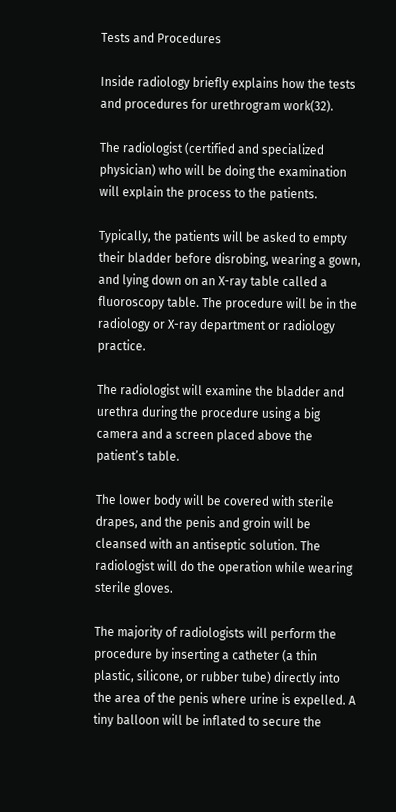Tests and Procedures

Inside radiology briefly explains how the tests and procedures for urethrogram work(32).

The radiologist (certified and specialized physician) who will be doing the examination will explain the process to the patients.

Typically, the patients will be asked to empty their bladder before disrobing, wearing a gown, and lying down on an X-ray table called a fluoroscopy table. The procedure will be in the radiology or X-ray department or radiology practice.

The radiologist will examine the bladder and urethra during the procedure using a big camera and a screen placed above the patient’s table.

The lower body will be covered with sterile drapes, and the penis and groin will be cleansed with an antiseptic solution. The radiologist will do the operation while wearing sterile gloves.

The majority of radiologists will perform the procedure by inserting a catheter (a thin plastic, silicone, or rubber tube) directly into the area of the penis where urine is expelled. A tiny balloon will be inflated to secure the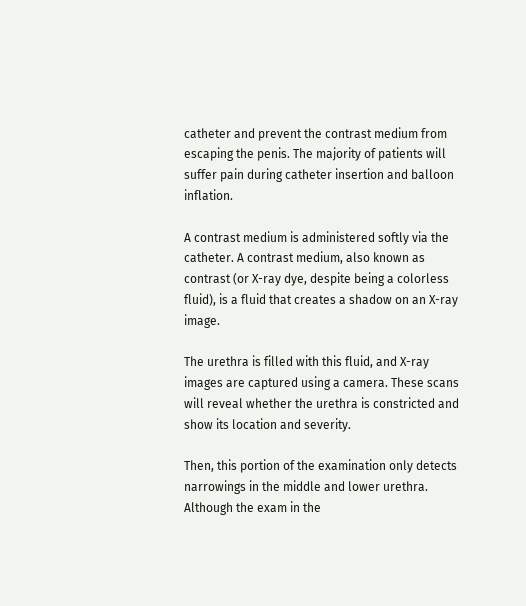catheter and prevent the contrast medium from escaping the penis. The majority of patients will suffer pain during catheter insertion and balloon inflation.

A contrast medium is administered softly via the catheter. A contrast medium, also known as contrast (or X-ray dye, despite being a colorless fluid), is a fluid that creates a shadow on an X-ray image.

The urethra is filled with this fluid, and X-ray images are captured using a camera. These scans will reveal whether the urethra is constricted and show its location and severity.

Then, this portion of the examination only detects narrowings in the middle and lower urethra. Although the exam in the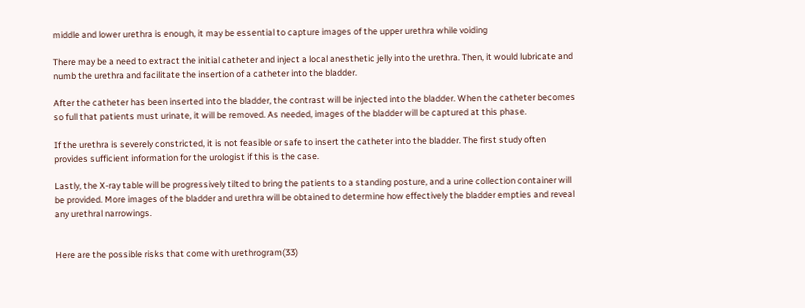middle and lower urethra is enough, it may be essential to capture images of the upper urethra while voiding

There may be a need to extract the initial catheter and inject a local anesthetic jelly into the urethra. Then, it would lubricate and numb the urethra and facilitate the insertion of a catheter into the bladder.

After the catheter has been inserted into the bladder, the contrast will be injected into the bladder. When the catheter becomes so full that patients must urinate, it will be removed. As needed, images of the bladder will be captured at this phase.

If the urethra is severely constricted, it is not feasible or safe to insert the catheter into the bladder. The first study often provides sufficient information for the urologist if this is the case.

Lastly, the X-ray table will be progressively tilted to bring the patients to a standing posture, and a urine collection container will be provided. More images of the bladder and urethra will be obtained to determine how effectively the bladder empties and reveal any urethral narrowings.


Here are the possible risks that come with urethrogram(33)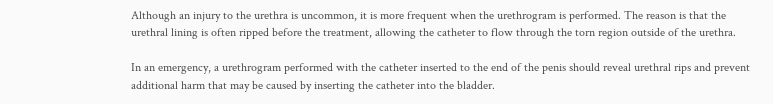Although an injury to the urethra is uncommon, it is more frequent when the urethrogram is performed. The reason is that the urethral lining is often ripped before the treatment, allowing the catheter to flow through the torn region outside of the urethra.

In an emergency, a urethrogram performed with the catheter inserted to the end of the penis should reveal urethral rips and prevent additional harm that may be caused by inserting the catheter into the bladder.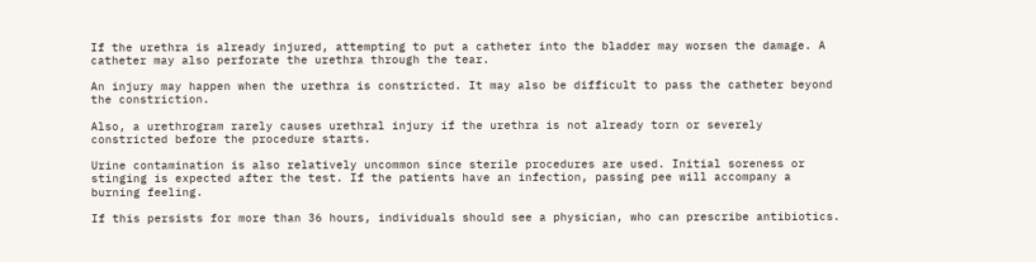If the urethra is already injured, attempting to put a catheter into the bladder may worsen the damage. A catheter may also perforate the urethra through the tear.

An injury may happen when the urethra is constricted. It may also be difficult to pass the catheter beyond the constriction.

Also, a urethrogram rarely causes urethral injury if the urethra is not already torn or severely constricted before the procedure starts.

Urine contamination is also relatively uncommon since sterile procedures are used. Initial soreness or stinging is expected after the test. If the patients have an infection, passing pee will accompany a burning feeling.

If this persists for more than 36 hours, individuals should see a physician, who can prescribe antibiotics.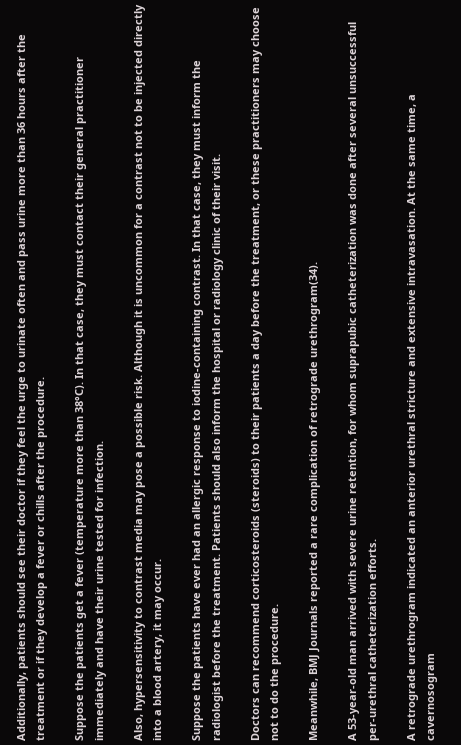Additionally, patients should see their doctor if they feel the urge to urinate often and pass urine more than 36 hours after the treatment or if they develop a fever or chills after the procedure.

Suppose the patients get a fever (temperature more than 38°C). In that case, they must contact their general practitioner immediately and have their urine tested for infection.

Also, hypersensitivity to contrast media may pose a possible risk. Although it is uncommon for a contrast not to be injected directly into a blood artery, it may occur.

Suppose the patients have ever had an allergic response to iodine-containing contrast. In that case, they must inform the radiologist before the treatment. Patients should also inform the hospital or radiology clinic of their visit.

Doctors can recommend corticosteroids (steroids) to their patients a day before the treatment, or these practitioners may choose not to do the procedure.

Meanwhile, BMJ Journals reported a rare complication of retrograde urethrogram(34).

A 53-year-old man arrived with severe urine retention, for whom suprapubic catheterization was done after several unsuccessful per-urethral catheterization efforts.

A retrograde urethrogram indicated an anterior urethral stricture and extensive intravasation. At the same time, a cavernosogram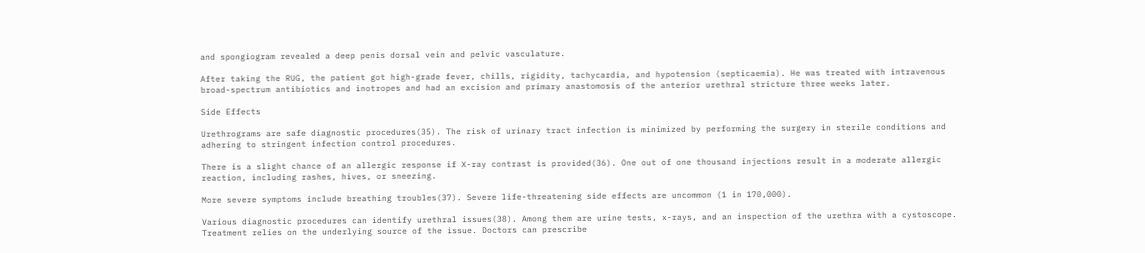and spongiogram revealed a deep penis dorsal vein and pelvic vasculature.

After taking the RUG, the patient got high-grade fever, chills, rigidity, tachycardia, and hypotension (septicaemia). He was treated with intravenous broad-spectrum antibiotics and inotropes and had an excision and primary anastomosis of the anterior urethral stricture three weeks later.

Side Effects

Urethrograms are safe diagnostic procedures(35). The risk of urinary tract infection is minimized by performing the surgery in sterile conditions and adhering to stringent infection control procedures.

There is a slight chance of an allergic response if X-ray contrast is provided(36). One out of one thousand injections result in a moderate allergic reaction, including rashes, hives, or sneezing.

More severe symptoms include breathing troubles(37). Severe life-threatening side effects are uncommon (1 in 170,000).

Various diagnostic procedures can identify urethral issues(38). Among them are urine tests, x-rays, and an inspection of the urethra with a cystoscope. Treatment relies on the underlying source of the issue. Doctors can prescribe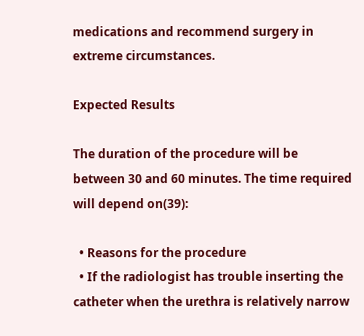medications and recommend surgery in extreme circumstances.

Expected Results

The duration of the procedure will be between 30 and 60 minutes. The time required will depend on(39):

  • Reasons for the procedure
  • If the radiologist has trouble inserting the catheter when the urethra is relatively narrow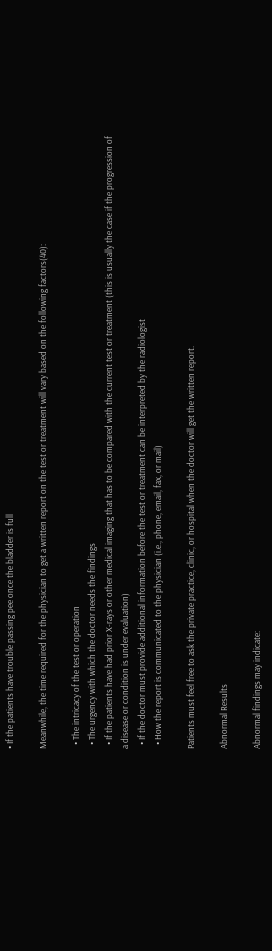• If the patients have trouble passing pee once the bladder is full

Meanwhile, the time required for the physician to get a written report on the test or treatment will vary based on the following factors(40):

  • The intricacy of the test or operation
  • The urgency with which the doctor needs the findings
  • If the patients have had prior X-rays or other medical imaging that has to be compared with the current test or treatment (this is usually the case if the progression of a disease or condition is under evaluation)
  • If the doctor must provide additional information before the test or treatment can be interpreted by the radiologist
  • How the report is communicated to the physician (i.e., phone, email, fax, or mail)

Patients must feel free to ask the private practice, clinic, or hospital when the doctor will get the written report.

Abnormal Results

Abnormal findings may indicate: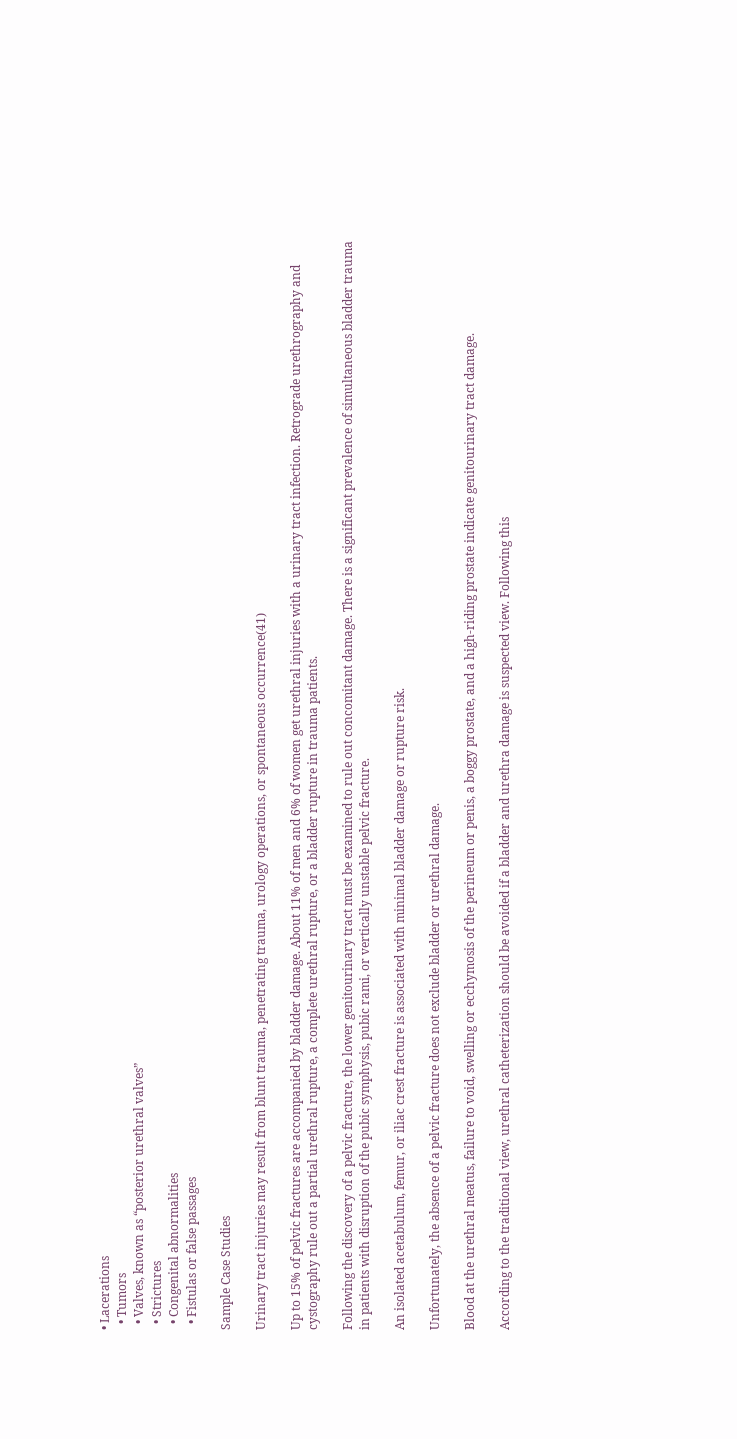• Lacerations
  • Tumors
  • Valves, known as “posterior urethral valves”
  • Strictures
  • Congenital abnormalities
  • Fistulas or false passages

Sample Case Studies

Urinary tract injuries may result from blunt trauma, penetrating trauma, urology operations, or spontaneous occurrence(41)

Up to 15% of pelvic fractures are accompanied by bladder damage. About 11% of men and 6% of women get urethral injuries with a urinary tract infection. Retrograde urethrography and cystography rule out a partial urethral rupture, a complete urethral rupture, or a bladder rupture in trauma patients.

Following the discovery of a pelvic fracture, the lower genitourinary tract must be examined to rule out concomitant damage. There is a significant prevalence of simultaneous bladder trauma in patients with disruption of the pubic symphysis, pubic rami, or vertically unstable pelvic fracture.

An isolated acetabulum, femur, or iliac crest fracture is associated with minimal bladder damage or rupture risk.

Unfortunately, the absence of a pelvic fracture does not exclude bladder or urethral damage.

Blood at the urethral meatus, failure to void, swelling or ecchymosis of the perineum or penis, a boggy prostate, and a high-riding prostate indicate genitourinary tract damage.

According to the traditional view, urethral catheterization should be avoided if a bladder and urethra damage is suspected view. Following this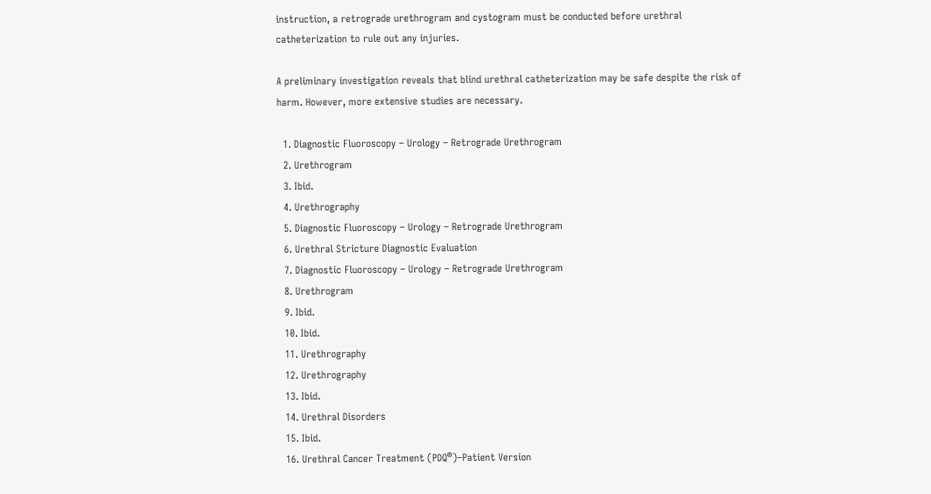instruction, a retrograde urethrogram and cystogram must be conducted before urethral catheterization to rule out any injuries.

A preliminary investigation reveals that blind urethral catheterization may be safe despite the risk of harm. However, more extensive studies are necessary.

  1. Diagnostic Fluoroscopy – Urology – Retrograde Urethrogram
  2. Urethrogram
  3. Ibid.
  4. Urethrography
  5. Diagnostic Fluoroscopy – Urology – Retrograde Urethrogram
  6. Urethral Stricture Diagnostic Evaluation
  7. Diagnostic Fluoroscopy – Urology – Retrograde Urethrogram
  8. Urethrogram
  9. Ibid.
  10. Ibid.
  11. Urethrography
  12. Urethrography
  13. Ibid.
  14. Urethral Disorders
  15. Ibid.
  16. Urethral Cancer Treatment (PDQ®)–Patient Version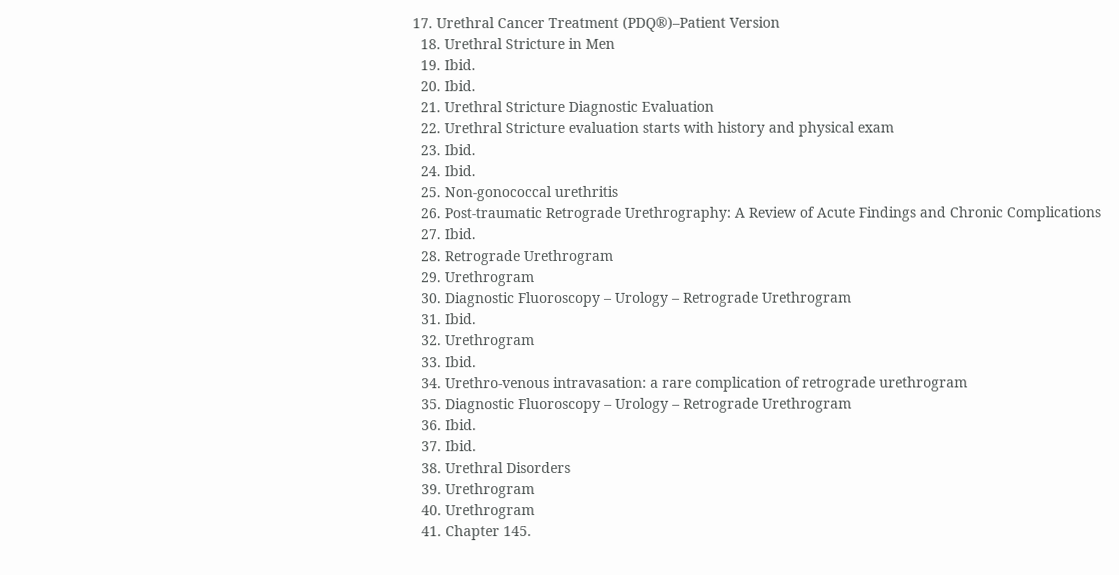17. Urethral Cancer Treatment (PDQ®)–Patient Version
  18. Urethral Stricture in Men
  19. Ibid.
  20. Ibid.
  21. Urethral Stricture Diagnostic Evaluation
  22. Urethral Stricture evaluation starts with history and physical exam
  23. Ibid.
  24. Ibid.
  25. Non-gonococcal urethritis
  26. Post-traumatic Retrograde Urethrography: A Review of Acute Findings and Chronic Complications
  27. Ibid.
  28. Retrograde Urethrogram
  29. Urethrogram
  30. Diagnostic Fluoroscopy – Urology – Retrograde Urethrogram
  31. Ibid.
  32. Urethrogram
  33. Ibid.
  34. Urethro-venous intravasation: a rare complication of retrograde urethrogram
  35. Diagnostic Fluoroscopy – Urology – Retrograde Urethrogram
  36. Ibid.
  37. Ibid.
  38. Urethral Disorders
  39. Urethrogram
  40. Urethrogram
  41. Chapter 145.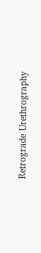Retrograde Urethrography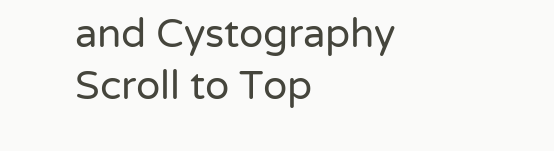and Cystography
Scroll to Top